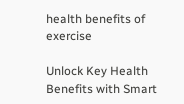health benefits of exercise

Unlock Key Health Benefits with Smart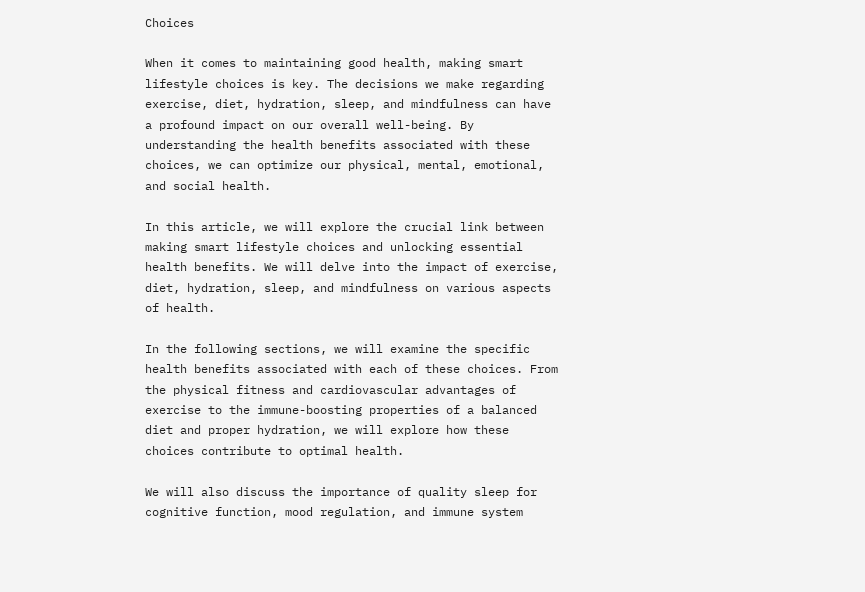Choices

When it comes to maintaining good health, making smart lifestyle choices is key. The decisions we make regarding exercise, diet, hydration, sleep, and mindfulness can have a profound impact on our overall well-being. By understanding the health benefits associated with these choices, we can optimize our physical, mental, emotional, and social health.

In this article, we will explore the crucial link between making smart lifestyle choices and unlocking essential health benefits. We will delve into the impact of exercise, diet, hydration, sleep, and mindfulness on various aspects of health.

In the following sections, we will examine the specific health benefits associated with each of these choices. From the physical fitness and cardiovascular advantages of exercise to the immune-boosting properties of a balanced diet and proper hydration, we will explore how these choices contribute to optimal health.

We will also discuss the importance of quality sleep for cognitive function, mood regulation, and immune system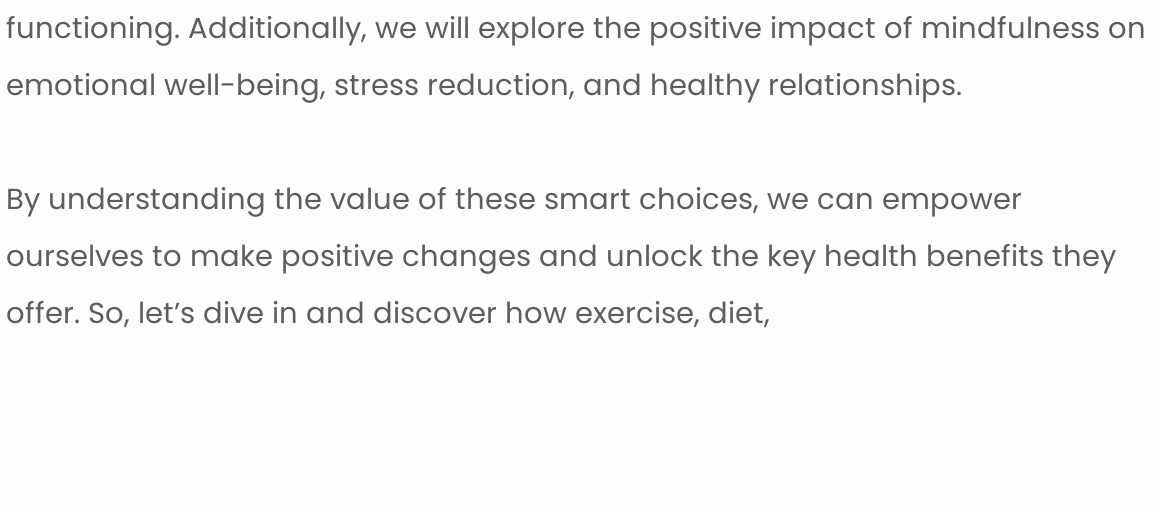functioning. Additionally, we will explore the positive impact of mindfulness on emotional well-being, stress reduction, and healthy relationships.

By understanding the value of these smart choices, we can empower ourselves to make positive changes and unlock the key health benefits they offer. So, let’s dive in and discover how exercise, diet,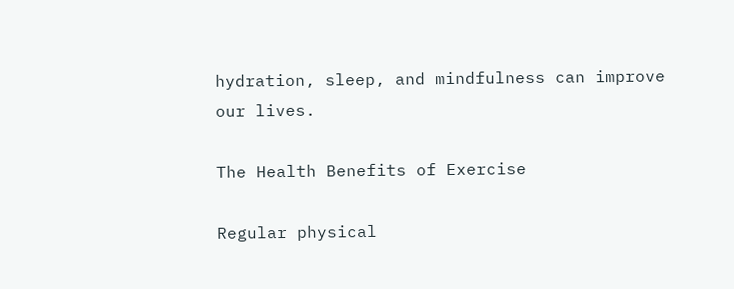hydration, sleep, and mindfulness can improve our lives.

The Health Benefits of Exercise

Regular physical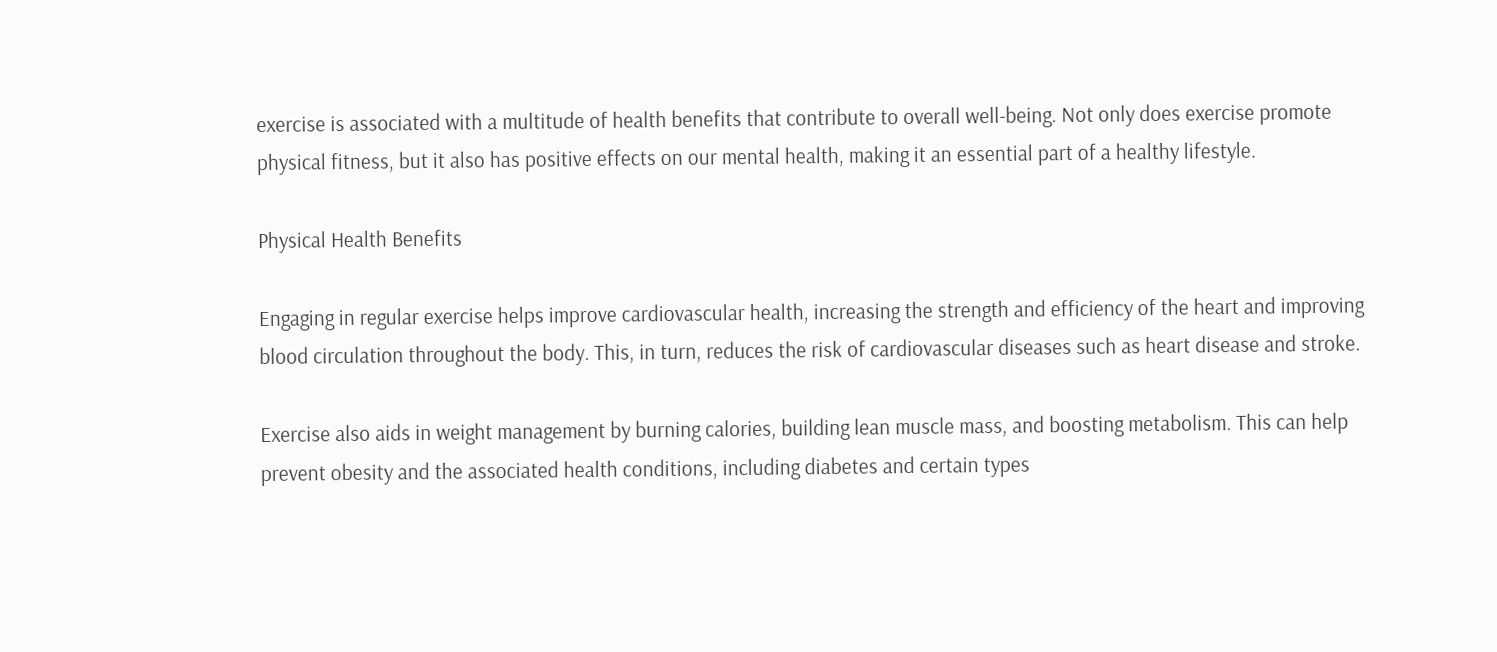exercise is associated with a multitude of health benefits that contribute to overall well-being. Not only does exercise promote physical fitness, but it also has positive effects on our mental health, making it an essential part of a healthy lifestyle.

Physical Health Benefits

Engaging in regular exercise helps improve cardiovascular health, increasing the strength and efficiency of the heart and improving blood circulation throughout the body. This, in turn, reduces the risk of cardiovascular diseases such as heart disease and stroke.

Exercise also aids in weight management by burning calories, building lean muscle mass, and boosting metabolism. This can help prevent obesity and the associated health conditions, including diabetes and certain types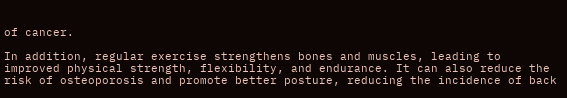of cancer.

In addition, regular exercise strengthens bones and muscles, leading to improved physical strength, flexibility, and endurance. It can also reduce the risk of osteoporosis and promote better posture, reducing the incidence of back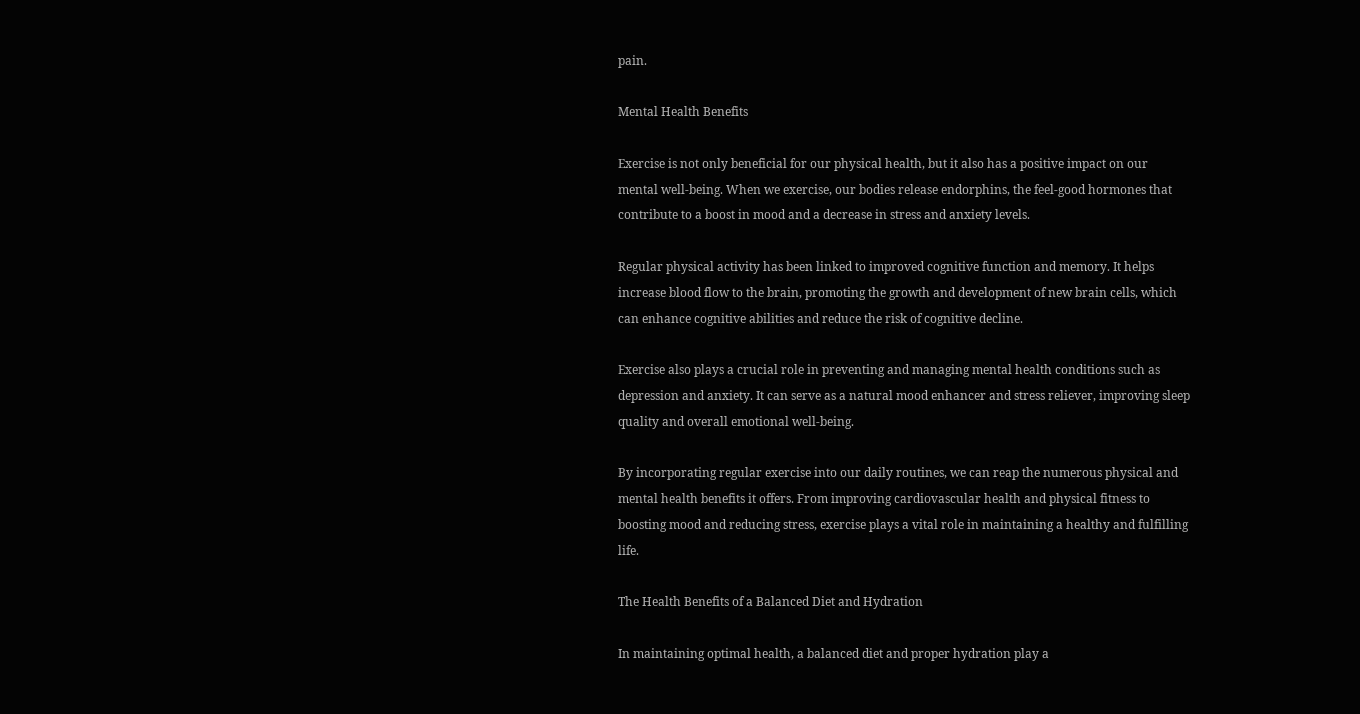pain.

Mental Health Benefits

Exercise is not only beneficial for our physical health, but it also has a positive impact on our mental well-being. When we exercise, our bodies release endorphins, the feel-good hormones that contribute to a boost in mood and a decrease in stress and anxiety levels.

Regular physical activity has been linked to improved cognitive function and memory. It helps increase blood flow to the brain, promoting the growth and development of new brain cells, which can enhance cognitive abilities and reduce the risk of cognitive decline.

Exercise also plays a crucial role in preventing and managing mental health conditions such as depression and anxiety. It can serve as a natural mood enhancer and stress reliever, improving sleep quality and overall emotional well-being.

By incorporating regular exercise into our daily routines, we can reap the numerous physical and mental health benefits it offers. From improving cardiovascular health and physical fitness to boosting mood and reducing stress, exercise plays a vital role in maintaining a healthy and fulfilling life.

The Health Benefits of a Balanced Diet and Hydration

In maintaining optimal health, a balanced diet and proper hydration play a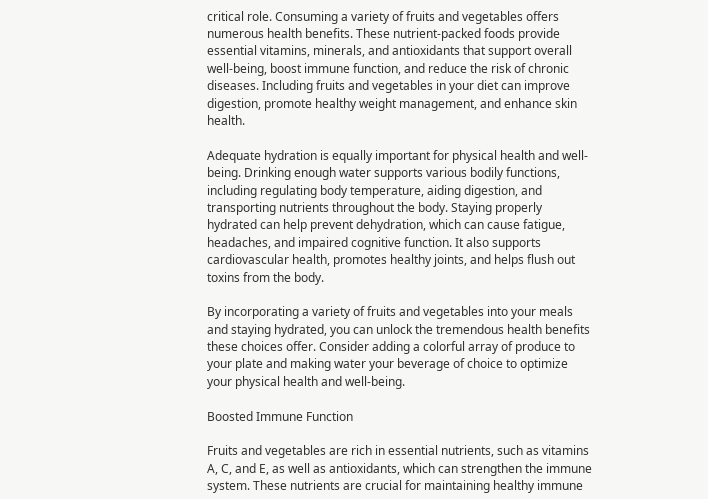critical role. Consuming a variety of fruits and vegetables offers numerous health benefits. These nutrient-packed foods provide essential vitamins, minerals, and antioxidants that support overall well-being, boost immune function, and reduce the risk of chronic diseases. Including fruits and vegetables in your diet can improve digestion, promote healthy weight management, and enhance skin health.

Adequate hydration is equally important for physical health and well-being. Drinking enough water supports various bodily functions, including regulating body temperature, aiding digestion, and transporting nutrients throughout the body. Staying properly hydrated can help prevent dehydration, which can cause fatigue, headaches, and impaired cognitive function. It also supports cardiovascular health, promotes healthy joints, and helps flush out toxins from the body.

By incorporating a variety of fruits and vegetables into your meals and staying hydrated, you can unlock the tremendous health benefits these choices offer. Consider adding a colorful array of produce to your plate and making water your beverage of choice to optimize your physical health and well-being.

Boosted Immune Function

Fruits and vegetables are rich in essential nutrients, such as vitamins A, C, and E, as well as antioxidants, which can strengthen the immune system. These nutrients are crucial for maintaining healthy immune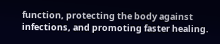function, protecting the body against infections, and promoting faster healing.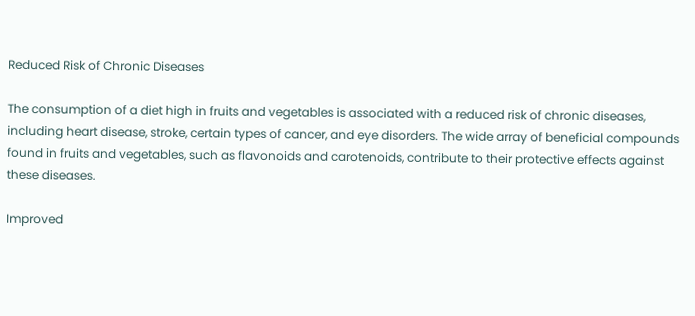Reduced Risk of Chronic Diseases

The consumption of a diet high in fruits and vegetables is associated with a reduced risk of chronic diseases, including heart disease, stroke, certain types of cancer, and eye disorders. The wide array of beneficial compounds found in fruits and vegetables, such as flavonoids and carotenoids, contribute to their protective effects against these diseases.

Improved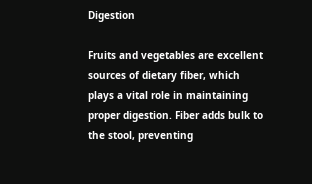Digestion

Fruits and vegetables are excellent sources of dietary fiber, which plays a vital role in maintaining proper digestion. Fiber adds bulk to the stool, preventing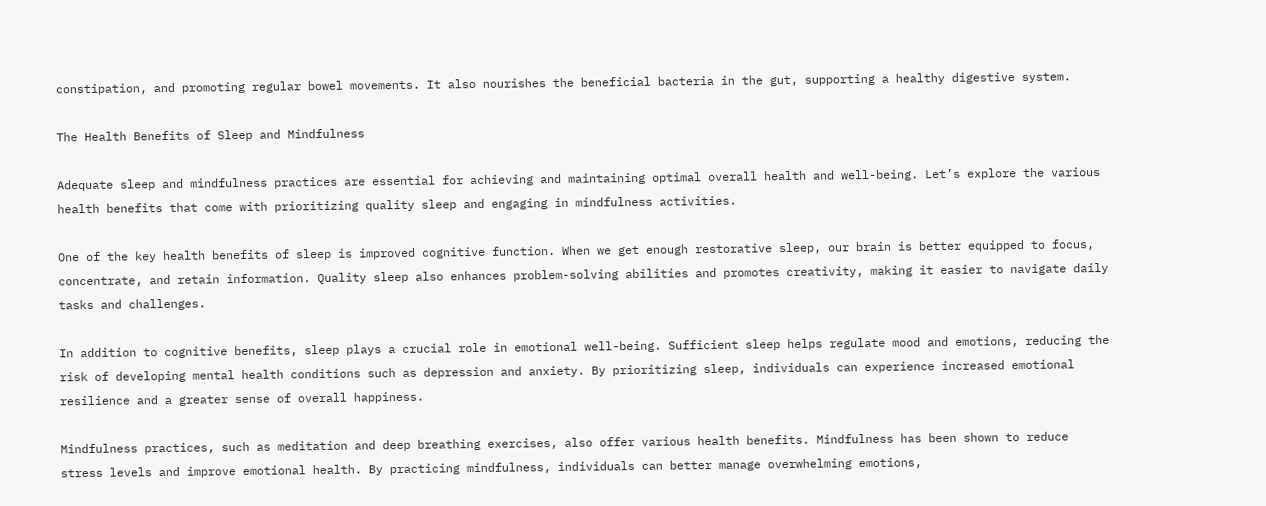constipation, and promoting regular bowel movements. It also nourishes the beneficial bacteria in the gut, supporting a healthy digestive system.

The Health Benefits of Sleep and Mindfulness

Adequate sleep and mindfulness practices are essential for achieving and maintaining optimal overall health and well-being. Let’s explore the various health benefits that come with prioritizing quality sleep and engaging in mindfulness activities.

One of the key health benefits of sleep is improved cognitive function. When we get enough restorative sleep, our brain is better equipped to focus, concentrate, and retain information. Quality sleep also enhances problem-solving abilities and promotes creativity, making it easier to navigate daily tasks and challenges.

In addition to cognitive benefits, sleep plays a crucial role in emotional well-being. Sufficient sleep helps regulate mood and emotions, reducing the risk of developing mental health conditions such as depression and anxiety. By prioritizing sleep, individuals can experience increased emotional resilience and a greater sense of overall happiness.

Mindfulness practices, such as meditation and deep breathing exercises, also offer various health benefits. Mindfulness has been shown to reduce stress levels and improve emotional health. By practicing mindfulness, individuals can better manage overwhelming emotions,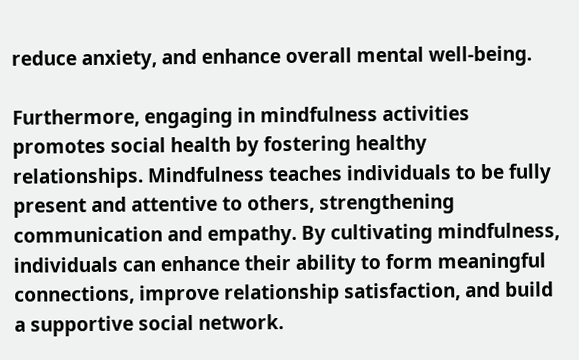reduce anxiety, and enhance overall mental well-being.

Furthermore, engaging in mindfulness activities promotes social health by fostering healthy relationships. Mindfulness teaches individuals to be fully present and attentive to others, strengthening communication and empathy. By cultivating mindfulness, individuals can enhance their ability to form meaningful connections, improve relationship satisfaction, and build a supportive social network.